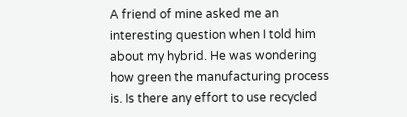A friend of mine asked me an interesting question when I told him about my hybrid. He was wondering how green the manufacturing process is. Is there any effort to use recycled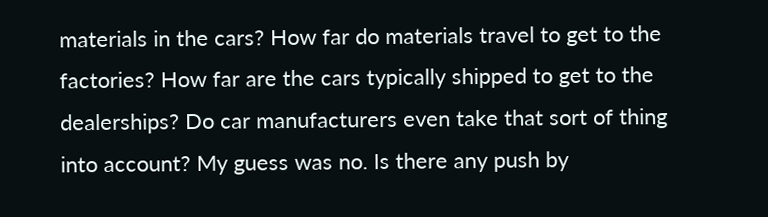materials in the cars? How far do materials travel to get to the factories? How far are the cars typically shipped to get to the dealerships? Do car manufacturers even take that sort of thing into account? My guess was no. Is there any push by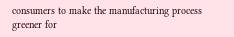consumers to make the manufacturing process greener for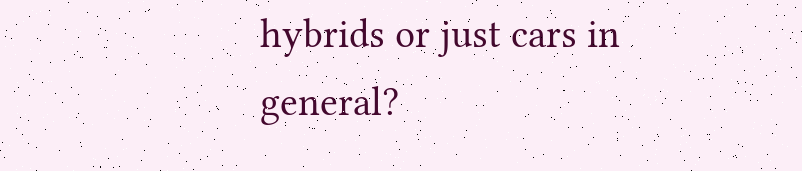hybrids or just cars in general?